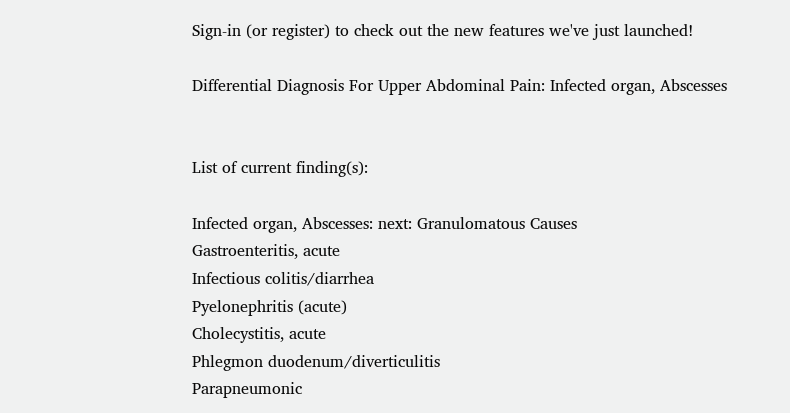Sign-in (or register) to check out the new features we've just launched!

Differential Diagnosis For Upper Abdominal Pain: Infected organ, Abscesses


List of current finding(s):

Infected organ, Abscesses: next: Granulomatous Causes
Gastroenteritis, acute
Infectious colitis/diarrhea
Pyelonephritis (acute)
Cholecystitis, acute
Phlegmon duodenum/diverticulitis
Parapneumonic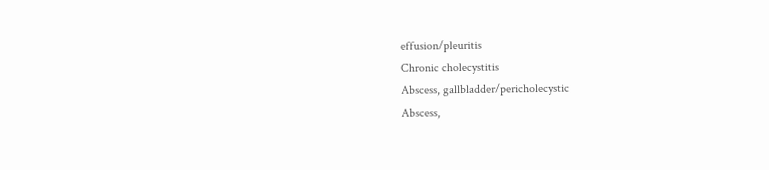effusion/pleuritis
Chronic cholecystitis
Abscess, gallbladder/pericholecystic
Abscess,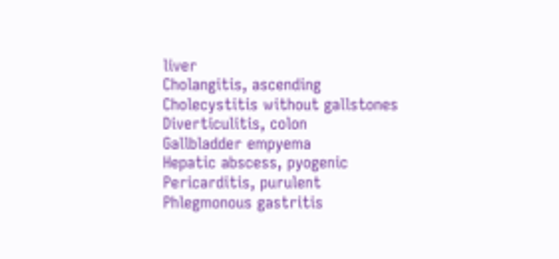liver
Cholangitis, ascending
Cholecystitis without gallstones
Diverticulitis, colon
Gallbladder empyema
Hepatic abscess, pyogenic
Pericarditis, purulent
Phlegmonous gastritis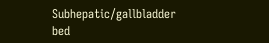Subhepatic/gallbladder bed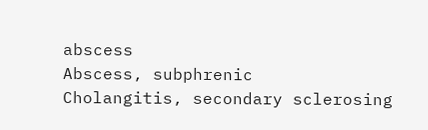abscess
Abscess, subphrenic
Cholangitis, secondary sclerosing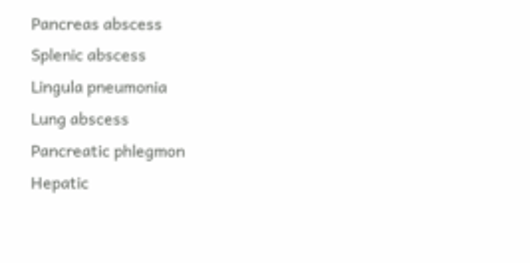Pancreas abscess
Splenic abscess
Lingula pneumonia
Lung abscess
Pancreatic phlegmon
Hepatic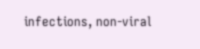infections, non-viral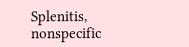Splenitis, nonspecific